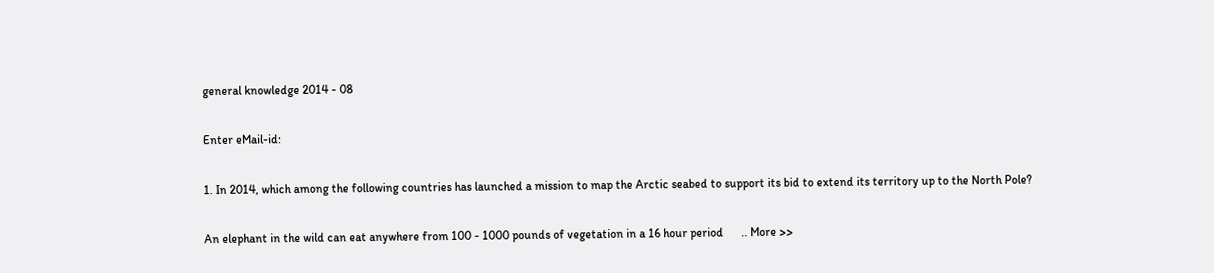general knowledge 2014 - 08

Enter eMail-id:

1. In 2014, which among the following countries has launched a mission to map the Arctic seabed to support its bid to extend its territory up to the North Pole?

An elephant in the wild can eat anywhere from 100 - 1000 pounds of vegetation in a 16 hour period      .. More >>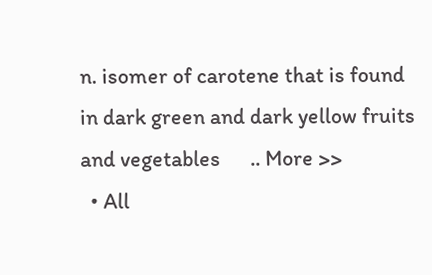n. isomer of carotene that is found in dark green and dark yellow fruits and vegetables      .. More >>
  • All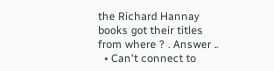the Richard Hannay books got their titles from where ? . Answer ..
  • Can't connect to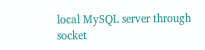local MySQL server through socket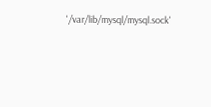'/var/lib/mysql/mysql.sock'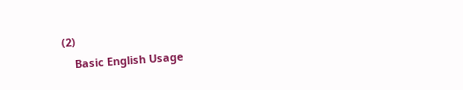(2)
    Basic English Usage